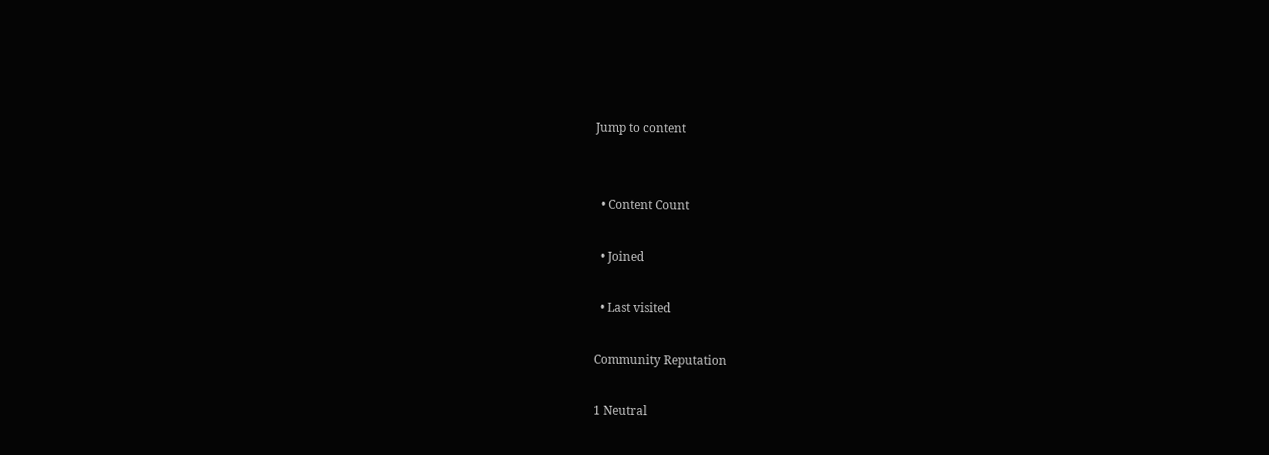Jump to content


  • Content Count

  • Joined

  • Last visited

Community Reputation

1 Neutral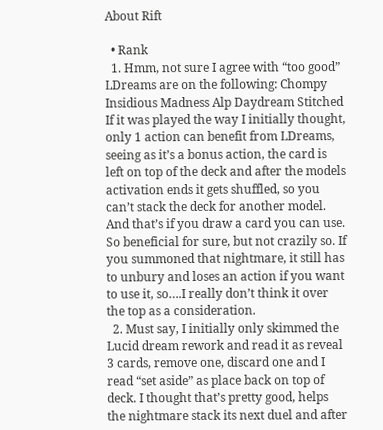About Rift

  • Rank
  1. Hmm, not sure I agree with “too good” LDreams are on the following: Chompy Insidious Madness Alp Daydream Stitched If it was played the way I initially thought, only 1 action can benefit from LDreams, seeing as it’s a bonus action, the card is left on top of the deck and after the models activation ends it gets shuffled, so you can’t stack the deck for another model. And that’s if you draw a card you can use. So beneficial for sure, but not crazily so. If you summoned that nightmare, it still has to unbury and loses an action if you want to use it, so….I really don’t think it over the top as a consideration.
  2. Must say, I initially only skimmed the Lucid dream rework and read it as reveal 3 cards, remove one, discard one and I read “set aside” as place back on top of deck. I thought that’s pretty good, helps the nightmare stack its next duel and after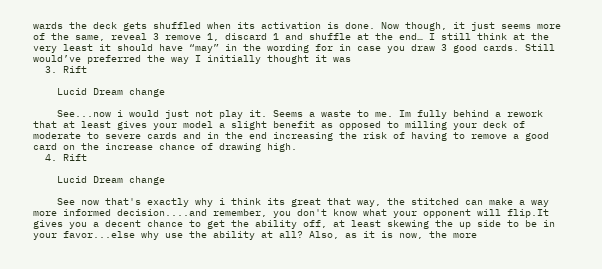wards the deck gets shuffled when its activation is done. Now though, it just seems more of the same, reveal 3 remove 1, discard 1 and shuffle at the end… I still think at the very least it should have “may” in the wording for in case you draw 3 good cards. Still would’ve preferred the way I initially thought it was
  3. Rift

    Lucid Dream change

    See...now i would just not play it. Seems a waste to me. Im fully behind a rework that at least gives your model a slight benefit as opposed to milling your deck of moderate to severe cards and in the end increasing the risk of having to remove a good card on the increase chance of drawing high.
  4. Rift

    Lucid Dream change

    See now that's exactly why i think its great that way, the stitched can make a way more informed decision....and remember, you don't know what your opponent will flip.It gives you a decent chance to get the ability off, at least skewing the up side to be in your favor...else why use the ability at all? Also, as it is now, the more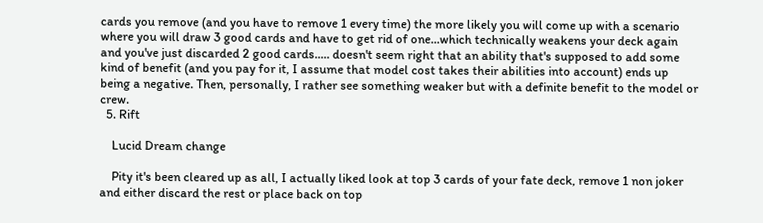cards you remove (and you have to remove 1 every time) the more likely you will come up with a scenario where you will draw 3 good cards and have to get rid of one...which technically weakens your deck again and you've just discarded 2 good cards..... doesn't seem right that an ability that's supposed to add some kind of benefit (and you pay for it, I assume that model cost takes their abilities into account) ends up being a negative. Then, personally, I rather see something weaker but with a definite benefit to the model or crew.
  5. Rift

    Lucid Dream change

    Pity it's been cleared up as all, I actually liked look at top 3 cards of your fate deck, remove 1 non joker and either discard the rest or place back on top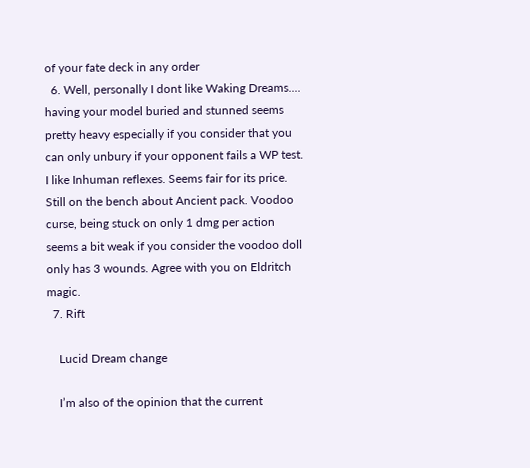of your fate deck in any order
  6. Well, personally I dont like Waking Dreams.... having your model buried and stunned seems pretty heavy especially if you consider that you can only unbury if your opponent fails a WP test. I like Inhuman reflexes. Seems fair for its price. Still on the bench about Ancient pack. Voodoo curse, being stuck on only 1 dmg per action seems a bit weak if you consider the voodoo doll only has 3 wounds. Agree with you on Eldritch magic.
  7. Rift

    Lucid Dream change

    I’m also of the opinion that the current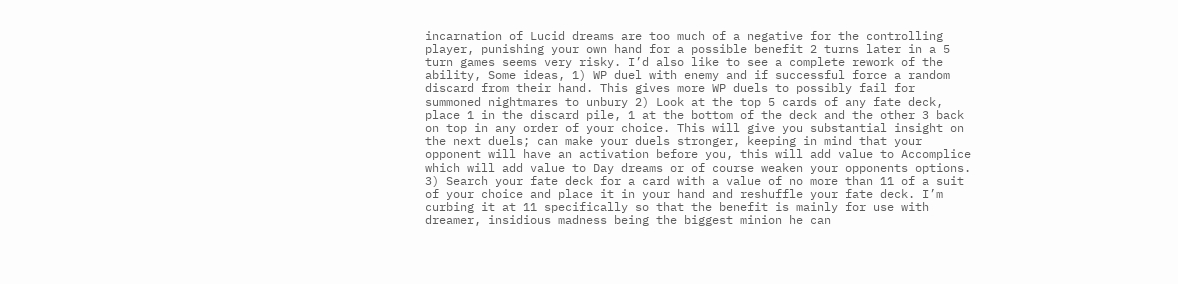incarnation of Lucid dreams are too much of a negative for the controlling player, punishing your own hand for a possible benefit 2 turns later in a 5 turn games seems very risky. I’d also like to see a complete rework of the ability, Some ideas, 1) WP duel with enemy and if successful force a random discard from their hand. This gives more WP duels to possibly fail for summoned nightmares to unbury 2) Look at the top 5 cards of any fate deck, place 1 in the discard pile, 1 at the bottom of the deck and the other 3 back on top in any order of your choice. This will give you substantial insight on the next duels; can make your duels stronger, keeping in mind that your opponent will have an activation before you, this will add value to Accomplice which will add value to Day dreams or of course weaken your opponents options. 3) Search your fate deck for a card with a value of no more than 11 of a suit of your choice and place it in your hand and reshuffle your fate deck. I’m curbing it at 11 specifically so that the benefit is mainly for use with dreamer, insidious madness being the biggest minion he can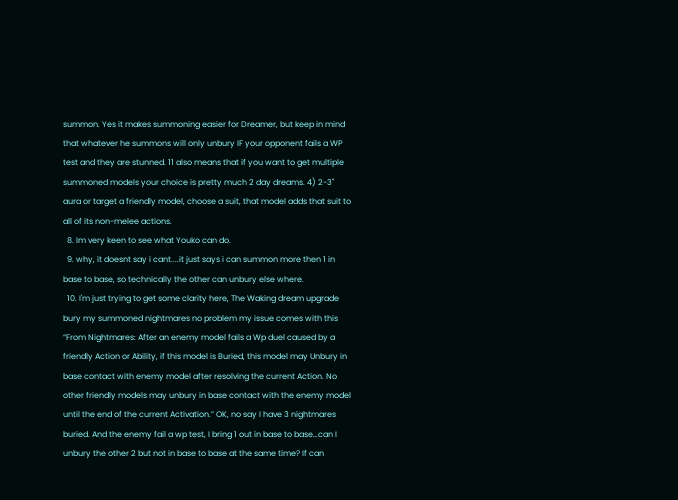summon. Yes it makes summoning easier for Dreamer, but keep in mind that whatever he summons will only unbury IF your opponent fails a WP test and they are stunned. 11 also means that if you want to get multiple summoned models your choice is pretty much 2 day dreams. 4) 2-3" aura or target a friendly model, choose a suit, that model adds that suit to all of its non-melee actions.
  8. Im very keen to see what Youko can do.
  9. why, it doesnt say i cant....it just says i can summon more then 1 in base to base, so technically the other can unbury else where.
  10. I'm just trying to get some clarity here, The Waking dream upgrade bury my summoned nightmares no problem my issue comes with this “From Nightmares: After an enemy model fails a Wp duel caused by a friendly Action or Ability, if this model is Buried, this model may Unbury in base contact with enemy model after resolving the current Action. No other friendly models may unbury in base contact with the enemy model until the end of the current Activation.” OK, no say I have 3 nightmares buried. And the enemy fail a wp test, I bring 1 out in base to base…can I unbury the other 2 but not in base to base at the same time? If can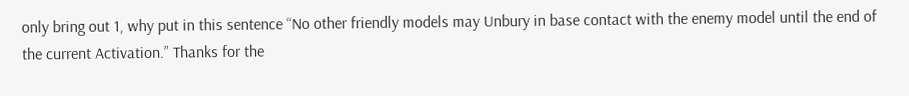only bring out 1, why put in this sentence “No other friendly models may Unbury in base contact with the enemy model until the end of the current Activation.” Thanks for the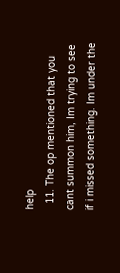help
  11. The op mentioned that you cant summon him, Im trying to see if i missed something. Im under the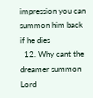impression you can summon him back if he dies
  12. Why cant the dreamer summon Lord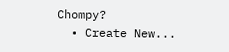Chompy?
  • Create New...